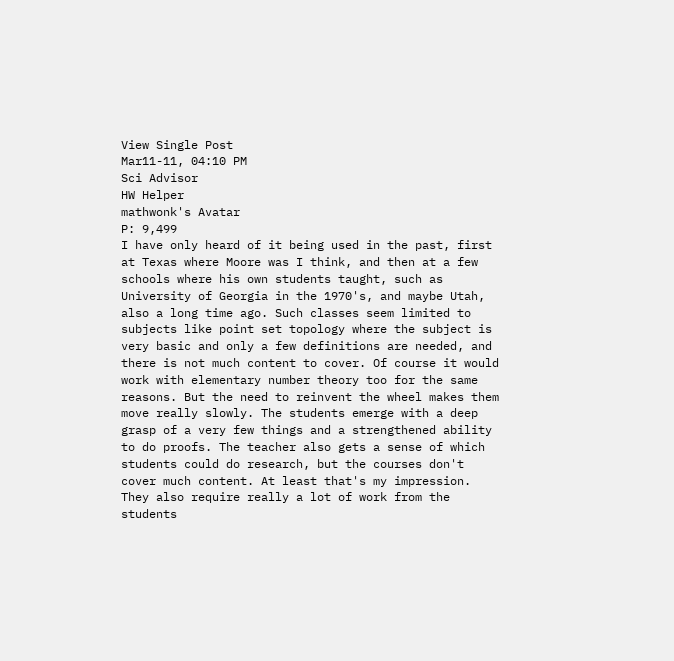View Single Post
Mar11-11, 04:10 PM
Sci Advisor
HW Helper
mathwonk's Avatar
P: 9,499
I have only heard of it being used in the past, first at Texas where Moore was I think, and then at a few schools where his own students taught, such as University of Georgia in the 1970's, and maybe Utah, also a long time ago. Such classes seem limited to subjects like point set topology where the subject is very basic and only a few definitions are needed, and there is not much content to cover. Of course it would work with elementary number theory too for the same reasons. But the need to reinvent the wheel makes them move really slowly. The students emerge with a deep grasp of a very few things and a strengthened ability to do proofs. The teacher also gets a sense of which students could do research, but the courses don't cover much content. At least that's my impression. They also require really a lot of work from the students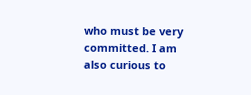who must be very committed. I am also curious to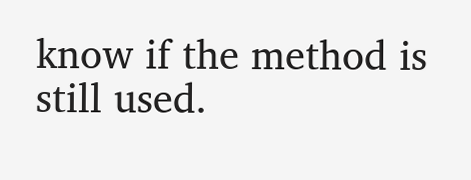know if the method is still used.